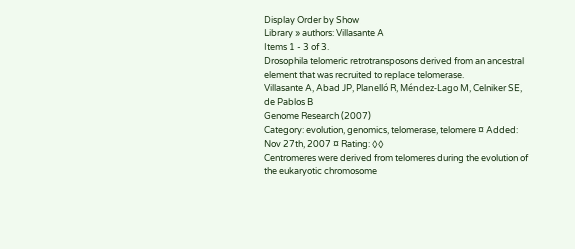Display Order by Show
Library » authors: Villasante A
Items 1 - 3 of 3.
Drosophila telomeric retrotransposons derived from an ancestral element that was recruited to replace telomerase.
Villasante A, Abad JP, Planelló R, Méndez-Lago M, Celniker SE, de Pablos B
Genome Research (2007)
Category: evolution, genomics, telomerase, telomere ¤ Added: Nov 27th, 2007 ¤ Rating: ◊◊
Centromeres were derived from telomeres during the evolution of the eukaryotic chromosome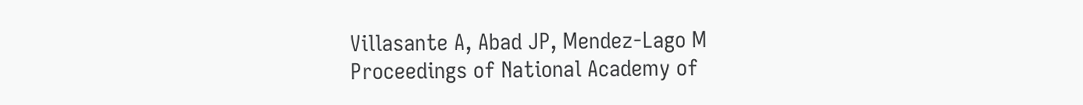Villasante A, Abad JP, Mendez-Lago M
Proceedings of National Academy of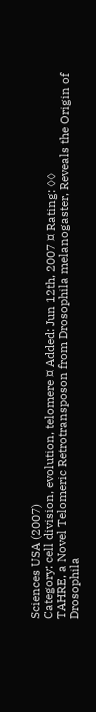Sciences USA (2007)
Category: cell division, evolution, telomere ¤ Added: Jun 12th, 2007 ¤ Rating: ◊◊
TAHRE, a Novel Telomeric Retrotransposon from Drosophila melanogaster, Reveals the Origin of Drosophila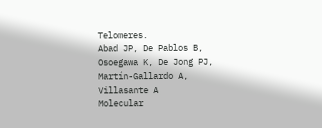Telomeres.
Abad JP, De Pablos B, Osoegawa K, De Jong PJ, Martín-Gallardo A, Villasante A
Molecular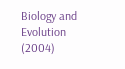Biology and Evolution (2004)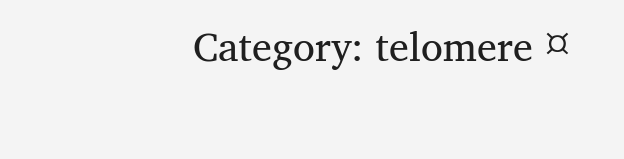Category: telomere ¤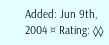Added: Jun 9th, 2004 ¤ Rating: ◊◊